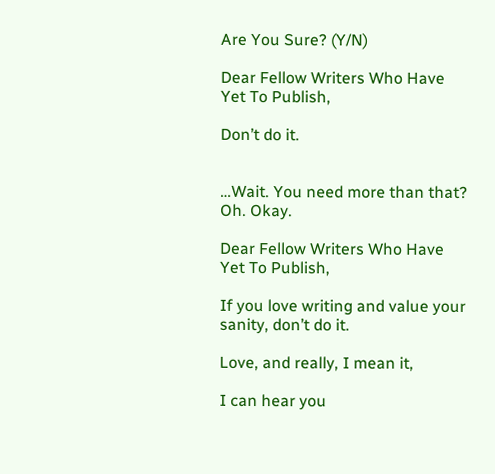Are You Sure? (Y/N)

Dear Fellow Writers Who Have Yet To Publish,

Don’t do it.


…Wait. You need more than that? Oh. Okay.

Dear Fellow Writers Who Have Yet To Publish,

If you love writing and value your sanity, don’t do it.

Love, and really, I mean it,

I can hear you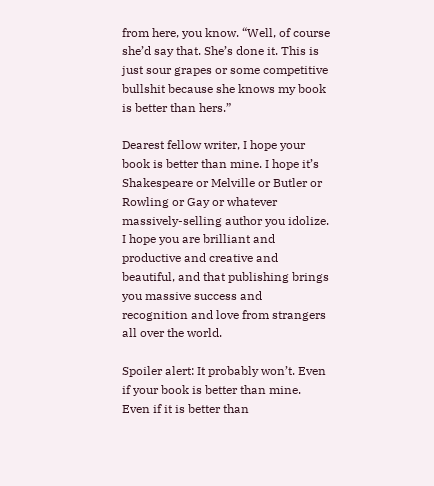from here, you know. “Well, of course she’d say that. She’s done it. This is just sour grapes or some competitive bullshit because she knows my book is better than hers.”

Dearest fellow writer, I hope your book is better than mine. I hope it’s Shakespeare or Melville or Butler or Rowling or Gay or whatever massively-selling author you idolize. I hope you are brilliant and productive and creative and beautiful, and that publishing brings you massive success and recognition and love from strangers all over the world.

Spoiler alert: It probably won’t. Even if your book is better than mine. Even if it is better than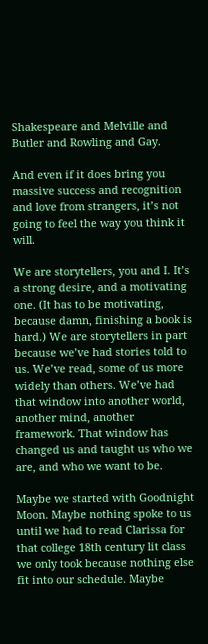Shakespeare and Melville and Butler and Rowling and Gay.

And even if it does bring you massive success and recognition and love from strangers, it’s not going to feel the way you think it will.

We are storytellers, you and I. It’s a strong desire, and a motivating one. (It has to be motivating, because damn, finishing a book is hard.) We are storytellers in part because we’ve had stories told to us. We’ve read, some of us more widely than others. We’ve had that window into another world, another mind, another framework. That window has changed us and taught us who we are, and who we want to be.

Maybe we started with Goodnight Moon. Maybe nothing spoke to us until we had to read Clarissa for that college 18th century lit class we only took because nothing else fit into our schedule. Maybe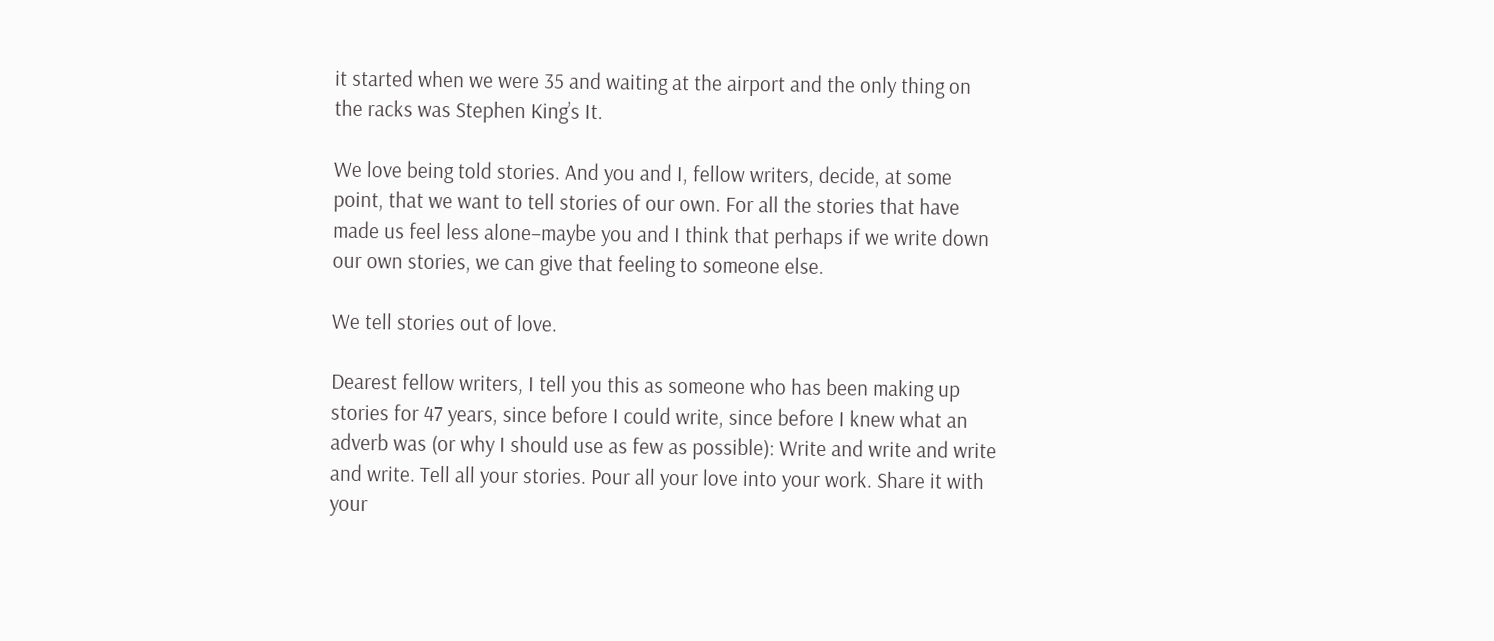it started when we were 35 and waiting at the airport and the only thing on the racks was Stephen King’s It.

We love being told stories. And you and I, fellow writers, decide, at some point, that we want to tell stories of our own. For all the stories that have made us feel less alone–maybe you and I think that perhaps if we write down our own stories, we can give that feeling to someone else.

We tell stories out of love.

Dearest fellow writers, I tell you this as someone who has been making up stories for 47 years, since before I could write, since before I knew what an adverb was (or why I should use as few as possible): Write and write and write and write. Tell all your stories. Pour all your love into your work. Share it with your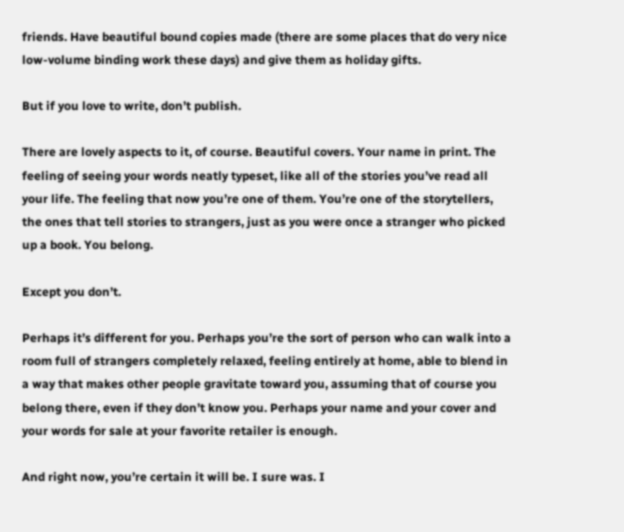friends. Have beautiful bound copies made (there are some places that do very nice low-volume binding work these days) and give them as holiday gifts.

But if you love to write, don’t publish.

There are lovely aspects to it, of course. Beautiful covers. Your name in print. The feeling of seeing your words neatly typeset, like all of the stories you’ve read all your life. The feeling that now you’re one of them. You’re one of the storytellers, the ones that tell stories to strangers, just as you were once a stranger who picked up a book. You belong.

Except you don’t.

Perhaps it’s different for you. Perhaps you’re the sort of person who can walk into a room full of strangers completely relaxed, feeling entirely at home, able to blend in a way that makes other people gravitate toward you, assuming that of course you belong there, even if they don’t know you. Perhaps your name and your cover and your words for sale at your favorite retailer is enough.

And right now, you’re certain it will be. I sure was. I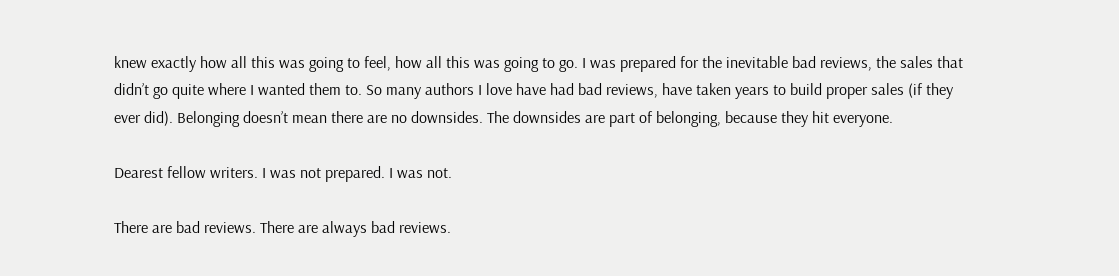knew exactly how all this was going to feel, how all this was going to go. I was prepared for the inevitable bad reviews, the sales that didn’t go quite where I wanted them to. So many authors I love have had bad reviews, have taken years to build proper sales (if they ever did). Belonging doesn’t mean there are no downsides. The downsides are part of belonging, because they hit everyone.

Dearest fellow writers. I was not prepared. I was not.

There are bad reviews. There are always bad reviews.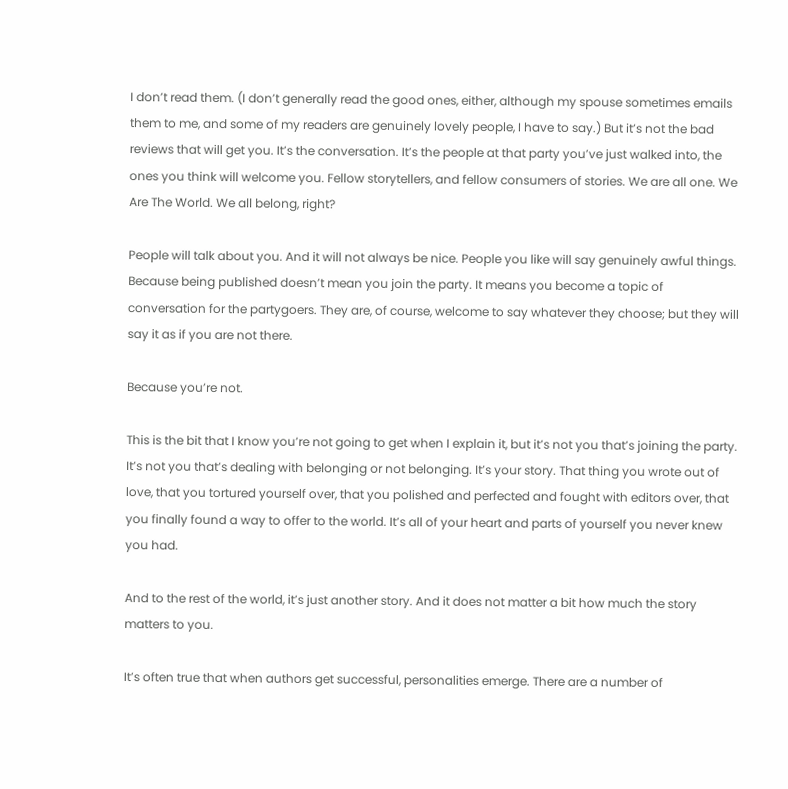I don’t read them. (I don’t generally read the good ones, either, although my spouse sometimes emails them to me, and some of my readers are genuinely lovely people, I have to say.) But it’s not the bad reviews that will get you. It’s the conversation. It’s the people at that party you’ve just walked into, the ones you think will welcome you. Fellow storytellers, and fellow consumers of stories. We are all one. We Are The World. We all belong, right?

People will talk about you. And it will not always be nice. People you like will say genuinely awful things. Because being published doesn’t mean you join the party. It means you become a topic of conversation for the partygoers. They are, of course, welcome to say whatever they choose; but they will say it as if you are not there.

Because you’re not.

This is the bit that I know you’re not going to get when I explain it, but it’s not you that’s joining the party. It’s not you that’s dealing with belonging or not belonging. It’s your story. That thing you wrote out of love, that you tortured yourself over, that you polished and perfected and fought with editors over, that you finally found a way to offer to the world. It’s all of your heart and parts of yourself you never knew you had.

And to the rest of the world, it’s just another story. And it does not matter a bit how much the story matters to you.

It’s often true that when authors get successful, personalities emerge. There are a number of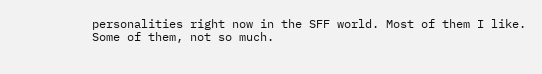personalities right now in the SFF world. Most of them I like. Some of them, not so much.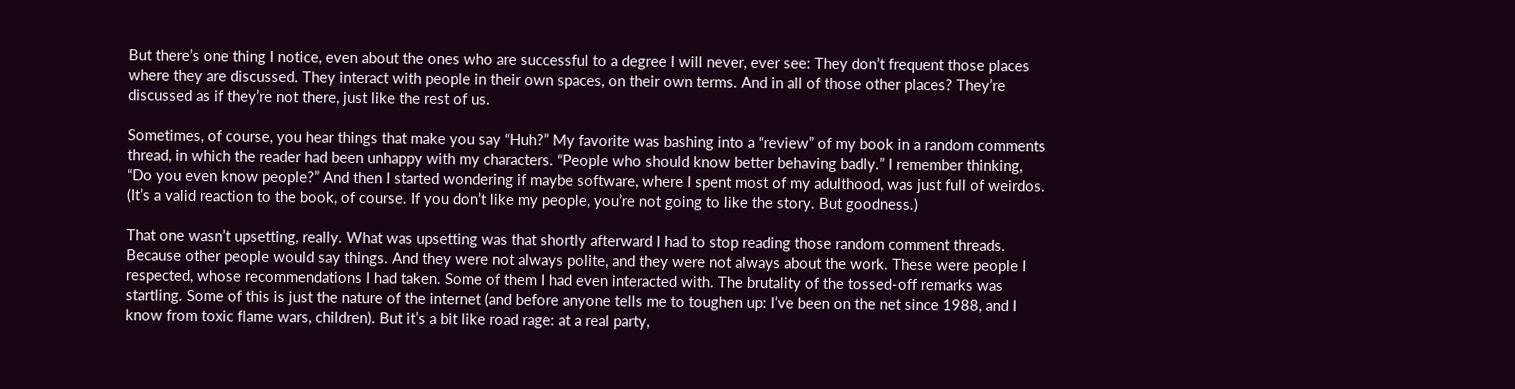But there’s one thing I notice, even about the ones who are successful to a degree I will never, ever see: They don’t frequent those places where they are discussed. They interact with people in their own spaces, on their own terms. And in all of those other places? They’re discussed as if they’re not there, just like the rest of us.

Sometimes, of course, you hear things that make you say “Huh?” My favorite was bashing into a “review” of my book in a random comments thread, in which the reader had been unhappy with my characters. “People who should know better behaving badly.” I remember thinking, “Do you even know people?” And then I started wondering if maybe software, where I spent most of my adulthood, was just full of weirdos. (It’s a valid reaction to the book, of course. If you don’t like my people, you’re not going to like the story. But goodness.)

That one wasn’t upsetting, really. What was upsetting was that shortly afterward I had to stop reading those random comment threads. Because other people would say things. And they were not always polite, and they were not always about the work. These were people I respected, whose recommendations I had taken. Some of them I had even interacted with. The brutality of the tossed-off remarks was startling. Some of this is just the nature of the internet (and before anyone tells me to toughen up: I’ve been on the net since 1988, and I know from toxic flame wars, children). But it’s a bit like road rage: at a real party,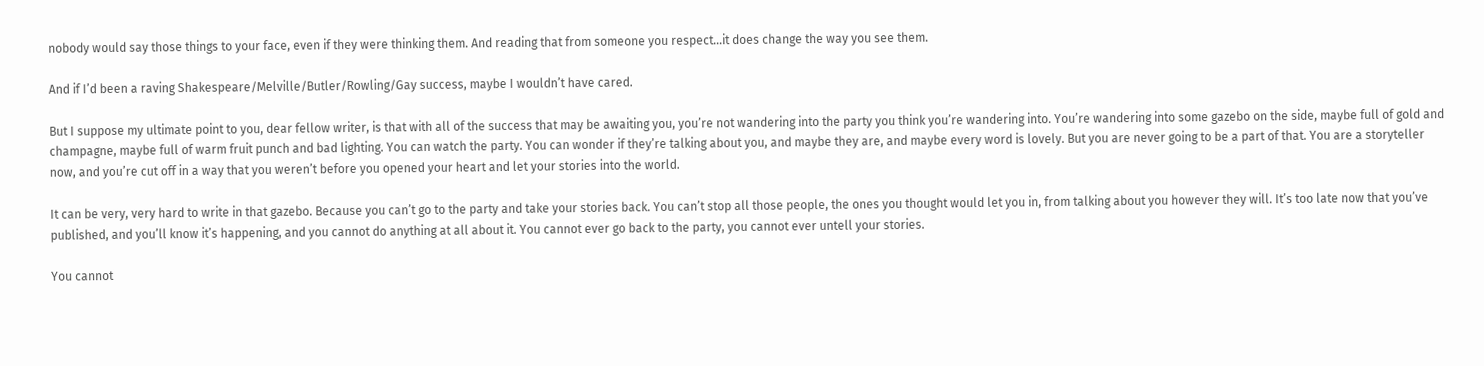nobody would say those things to your face, even if they were thinking them. And reading that from someone you respect…it does change the way you see them.

And if I’d been a raving Shakespeare/Melville/Butler/Rowling/Gay success, maybe I wouldn’t have cared.

But I suppose my ultimate point to you, dear fellow writer, is that with all of the success that may be awaiting you, you’re not wandering into the party you think you’re wandering into. You’re wandering into some gazebo on the side, maybe full of gold and champagne, maybe full of warm fruit punch and bad lighting. You can watch the party. You can wonder if they’re talking about you, and maybe they are, and maybe every word is lovely. But you are never going to be a part of that. You are a storyteller now, and you’re cut off in a way that you weren’t before you opened your heart and let your stories into the world.

It can be very, very hard to write in that gazebo. Because you can’t go to the party and take your stories back. You can’t stop all those people, the ones you thought would let you in, from talking about you however they will. It’s too late now that you’ve published, and you’ll know it’s happening, and you cannot do anything at all about it. You cannot ever go back to the party, you cannot ever untell your stories.

You cannot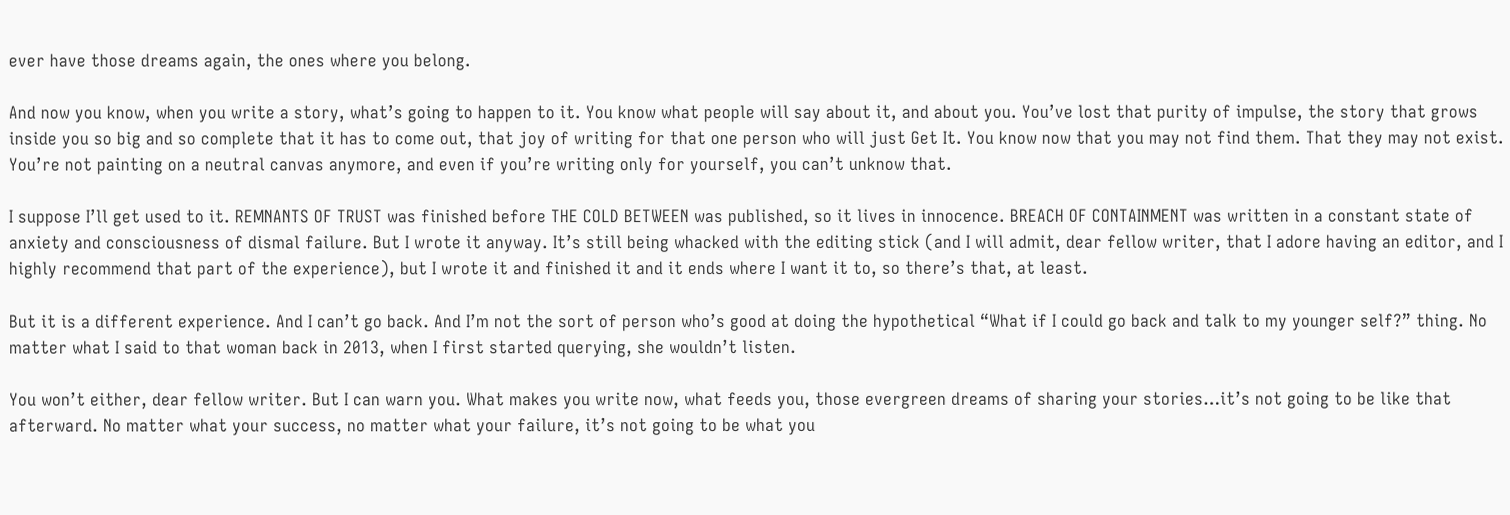ever have those dreams again, the ones where you belong.

And now you know, when you write a story, what’s going to happen to it. You know what people will say about it, and about you. You’ve lost that purity of impulse, the story that grows inside you so big and so complete that it has to come out, that joy of writing for that one person who will just Get It. You know now that you may not find them. That they may not exist. You’re not painting on a neutral canvas anymore, and even if you’re writing only for yourself, you can’t unknow that.

I suppose I’ll get used to it. REMNANTS OF TRUST was finished before THE COLD BETWEEN was published, so it lives in innocence. BREACH OF CONTAINMENT was written in a constant state of anxiety and consciousness of dismal failure. But I wrote it anyway. It’s still being whacked with the editing stick (and I will admit, dear fellow writer, that I adore having an editor, and I highly recommend that part of the experience), but I wrote it and finished it and it ends where I want it to, so there’s that, at least.

But it is a different experience. And I can’t go back. And I’m not the sort of person who’s good at doing the hypothetical “What if I could go back and talk to my younger self?” thing. No matter what I said to that woman back in 2013, when I first started querying, she wouldn’t listen.

You won’t either, dear fellow writer. But I can warn you. What makes you write now, what feeds you, those evergreen dreams of sharing your stories…it’s not going to be like that afterward. No matter what your success, no matter what your failure, it’s not going to be what you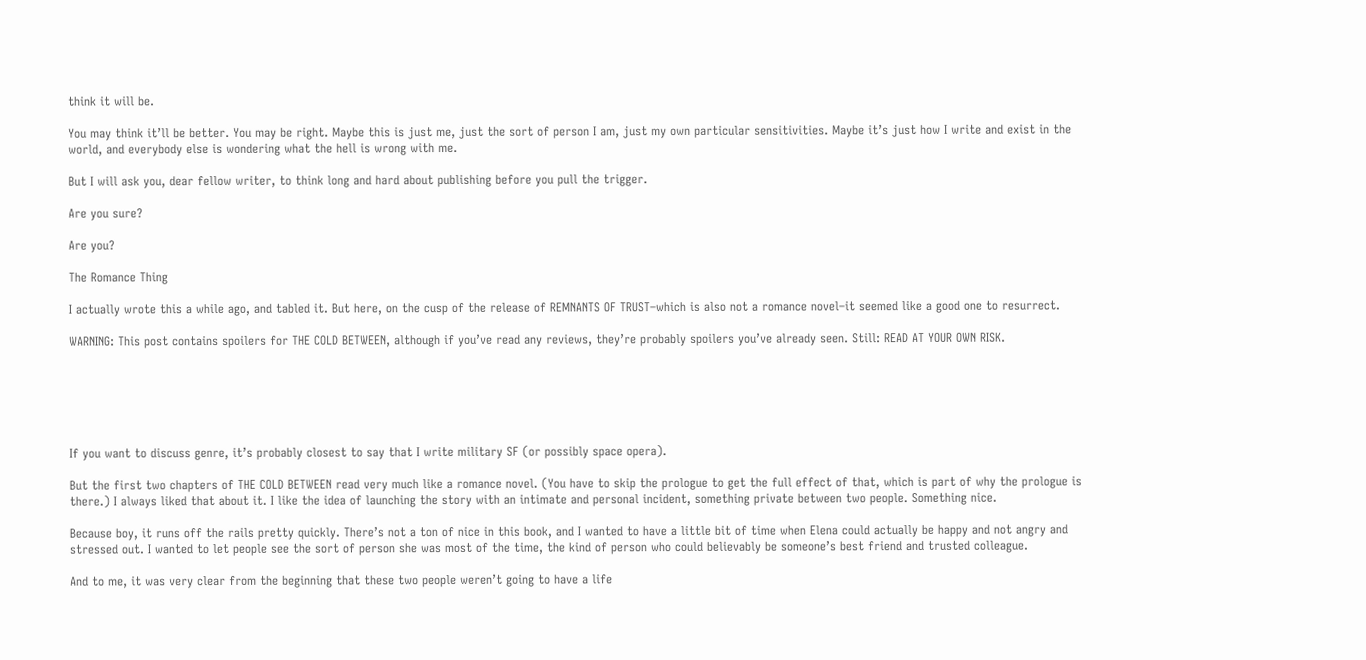think it will be.

You may think it’ll be better. You may be right. Maybe this is just me, just the sort of person I am, just my own particular sensitivities. Maybe it’s just how I write and exist in the world, and everybody else is wondering what the hell is wrong with me.

But I will ask you, dear fellow writer, to think long and hard about publishing before you pull the trigger.

Are you sure?

Are you?

The Romance Thing

I actually wrote this a while ago, and tabled it. But here, on the cusp of the release of REMNANTS OF TRUST–which is also not a romance novel–it seemed like a good one to resurrect.

WARNING: This post contains spoilers for THE COLD BETWEEN, although if you’ve read any reviews, they’re probably spoilers you’ve already seen. Still: READ AT YOUR OWN RISK.






If you want to discuss genre, it’s probably closest to say that I write military SF (or possibly space opera).

But the first two chapters of THE COLD BETWEEN read very much like a romance novel. (You have to skip the prologue to get the full effect of that, which is part of why the prologue is there.) I always liked that about it. I like the idea of launching the story with an intimate and personal incident, something private between two people. Something nice.

Because boy, it runs off the rails pretty quickly. There’s not a ton of nice in this book, and I wanted to have a little bit of time when Elena could actually be happy and not angry and stressed out. I wanted to let people see the sort of person she was most of the time, the kind of person who could believably be someone’s best friend and trusted colleague.

And to me, it was very clear from the beginning that these two people weren’t going to have a life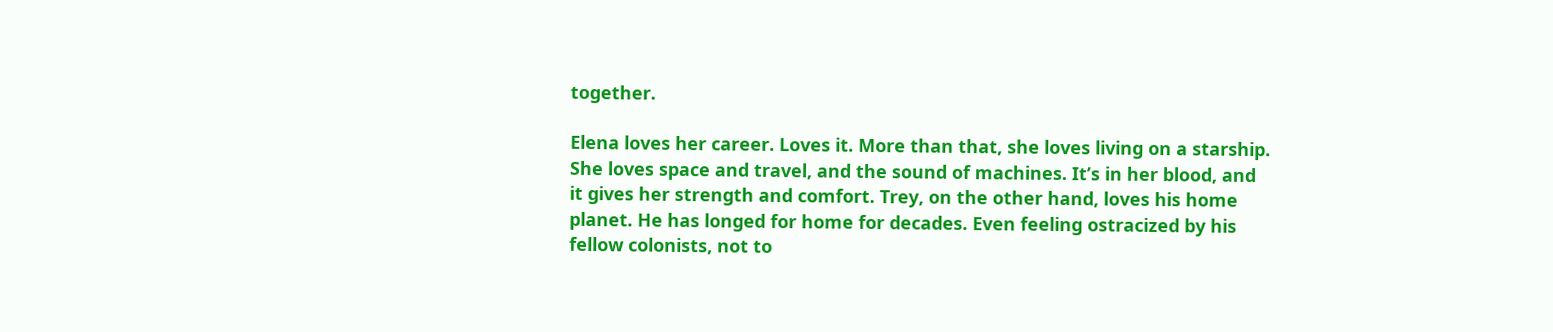together.

Elena loves her career. Loves it. More than that, she loves living on a starship. She loves space and travel, and the sound of machines. It’s in her blood, and it gives her strength and comfort. Trey, on the other hand, loves his home planet. He has longed for home for decades. Even feeling ostracized by his fellow colonists, not to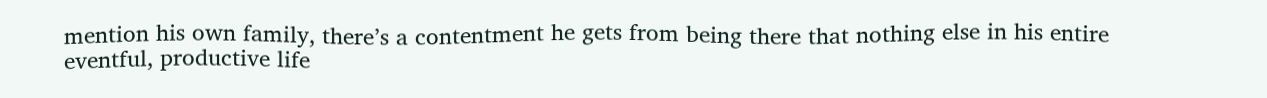mention his own family, there’s a contentment he gets from being there that nothing else in his entire eventful, productive life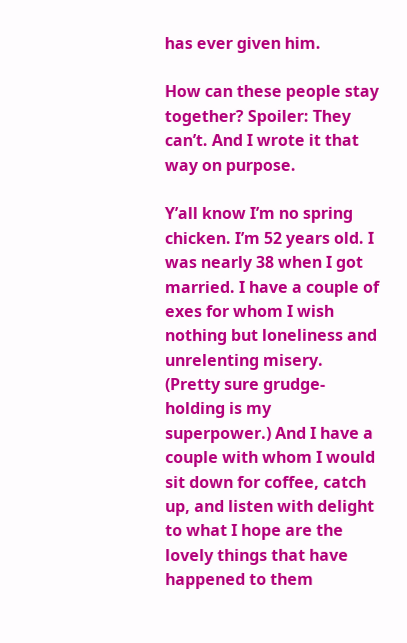has ever given him.

How can these people stay together? Spoiler: They can’t. And I wrote it that way on purpose.

Y’all know I’m no spring chicken. I’m 52 years old. I was nearly 38 when I got married. I have a couple of exes for whom I wish nothing but loneliness and unrelenting misery. (Pretty sure grudge-holding is my superpower.) And I have a couple with whom I would sit down for coffee, catch up, and listen with delight to what I hope are the lovely things that have happened to them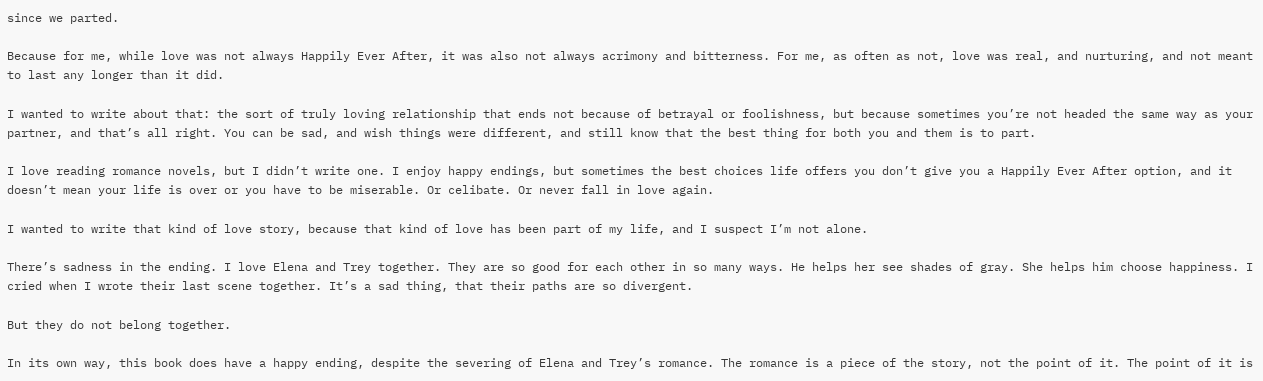since we parted.

Because for me, while love was not always Happily Ever After, it was also not always acrimony and bitterness. For me, as often as not, love was real, and nurturing, and not meant to last any longer than it did.

I wanted to write about that: the sort of truly loving relationship that ends not because of betrayal or foolishness, but because sometimes you’re not headed the same way as your partner, and that’s all right. You can be sad, and wish things were different, and still know that the best thing for both you and them is to part.

I love reading romance novels, but I didn’t write one. I enjoy happy endings, but sometimes the best choices life offers you don’t give you a Happily Ever After option, and it doesn’t mean your life is over or you have to be miserable. Or celibate. Or never fall in love again.

I wanted to write that kind of love story, because that kind of love has been part of my life, and I suspect I’m not alone.

There’s sadness in the ending. I love Elena and Trey together. They are so good for each other in so many ways. He helps her see shades of gray. She helps him choose happiness. I cried when I wrote their last scene together. It’s a sad thing, that their paths are so divergent.

But they do not belong together.

In its own way, this book does have a happy ending, despite the severing of Elena and Trey’s romance. The romance is a piece of the story, not the point of it. The point of it is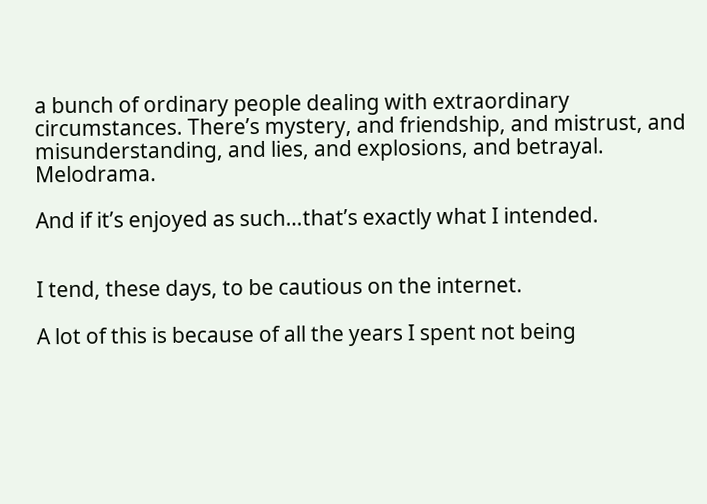a bunch of ordinary people dealing with extraordinary circumstances. There’s mystery, and friendship, and mistrust, and misunderstanding, and lies, and explosions, and betrayal. Melodrama.

And if it’s enjoyed as such…that’s exactly what I intended.


I tend, these days, to be cautious on the internet.

A lot of this is because of all the years I spent not being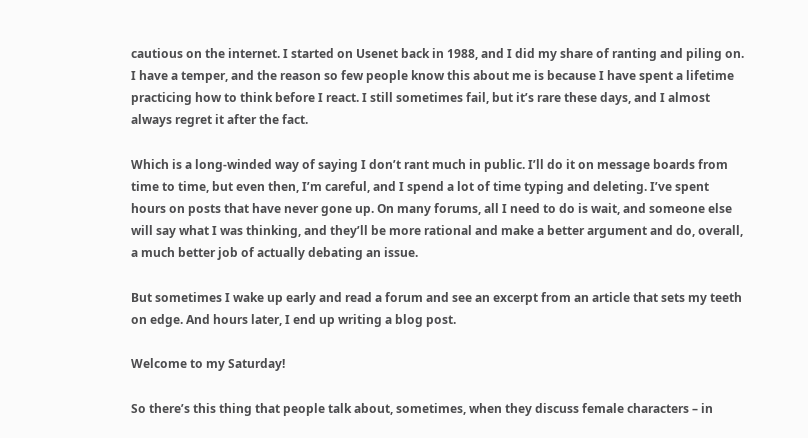cautious on the internet. I started on Usenet back in 1988, and I did my share of ranting and piling on. I have a temper, and the reason so few people know this about me is because I have spent a lifetime practicing how to think before I react. I still sometimes fail, but it’s rare these days, and I almost always regret it after the fact.

Which is a long-winded way of saying I don’t rant much in public. I’ll do it on message boards from time to time, but even then, I’m careful, and I spend a lot of time typing and deleting. I’ve spent hours on posts that have never gone up. On many forums, all I need to do is wait, and someone else will say what I was thinking, and they’ll be more rational and make a better argument and do, overall, a much better job of actually debating an issue.

But sometimes I wake up early and read a forum and see an excerpt from an article that sets my teeth on edge. And hours later, I end up writing a blog post.

Welcome to my Saturday!

So there’s this thing that people talk about, sometimes, when they discuss female characters – in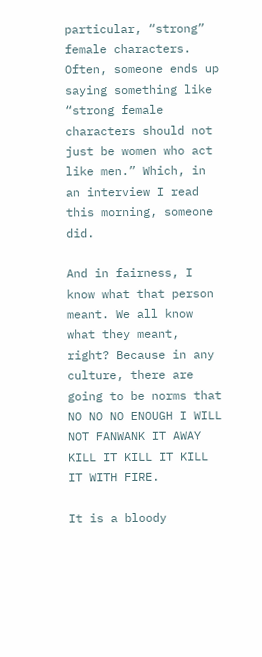particular, “strong” female characters. Often, someone ends up saying something like “strong female characters should not just be women who act like men.” Which, in an interview I read this morning, someone did.

And in fairness, I know what that person meant. We all know what they meant, right? Because in any culture, there are going to be norms that NO NO NO ENOUGH I WILL NOT FANWANK IT AWAY KILL IT KILL IT KILL IT WITH FIRE.

It is a bloody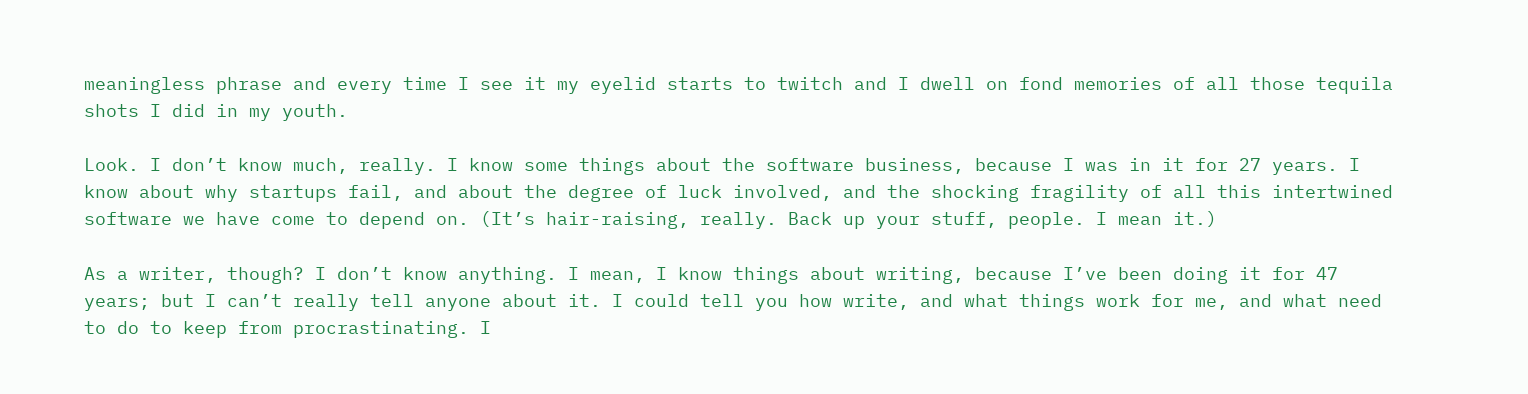meaningless phrase and every time I see it my eyelid starts to twitch and I dwell on fond memories of all those tequila shots I did in my youth.

Look. I don’t know much, really. I know some things about the software business, because I was in it for 27 years. I know about why startups fail, and about the degree of luck involved, and the shocking fragility of all this intertwined software we have come to depend on. (It’s hair-raising, really. Back up your stuff, people. I mean it.)

As a writer, though? I don’t know anything. I mean, I know things about writing, because I’ve been doing it for 47 years; but I can’t really tell anyone about it. I could tell you how write, and what things work for me, and what need to do to keep from procrastinating. I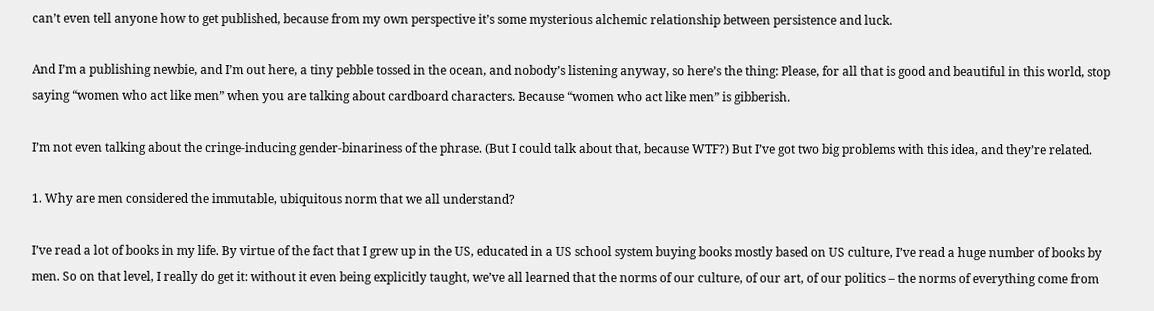can’t even tell anyone how to get published, because from my own perspective it’s some mysterious alchemic relationship between persistence and luck.

And I’m a publishing newbie, and I’m out here, a tiny pebble tossed in the ocean, and nobody’s listening anyway, so here’s the thing: Please, for all that is good and beautiful in this world, stop saying “women who act like men” when you are talking about cardboard characters. Because “women who act like men” is gibberish.

I’m not even talking about the cringe-inducing gender-binariness of the phrase. (But I could talk about that, because WTF?) But I’ve got two big problems with this idea, and they’re related.

1. Why are men considered the immutable, ubiquitous norm that we all understand?

I’ve read a lot of books in my life. By virtue of the fact that I grew up in the US, educated in a US school system buying books mostly based on US culture, I’ve read a huge number of books by men. So on that level, I really do get it: without it even being explicitly taught, we’ve all learned that the norms of our culture, of our art, of our politics – the norms of everything come from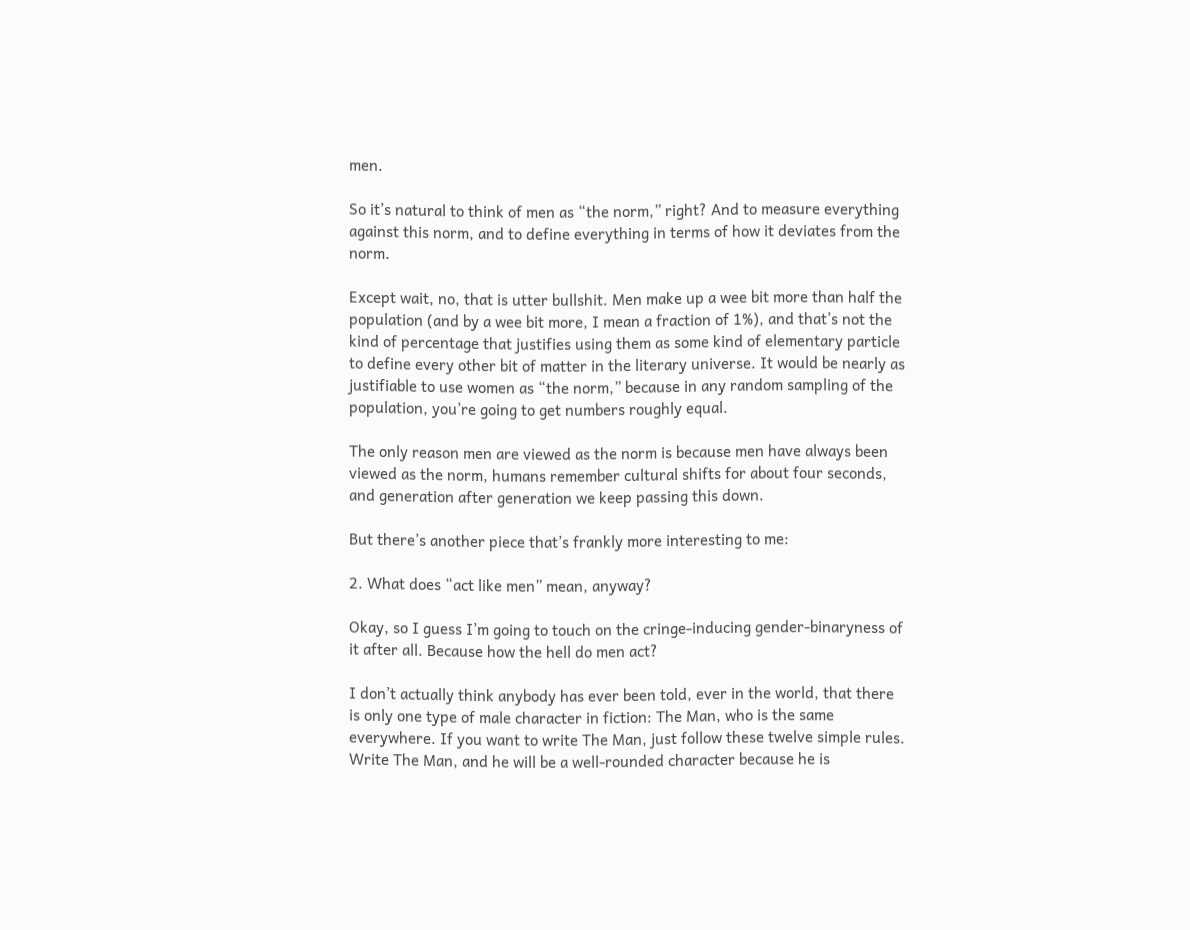men.

So it’s natural to think of men as “the norm,” right? And to measure everything against this norm, and to define everything in terms of how it deviates from the norm.

Except wait, no, that is utter bullshit. Men make up a wee bit more than half the population (and by a wee bit more, I mean a fraction of 1%), and that’s not the kind of percentage that justifies using them as some kind of elementary particle to define every other bit of matter in the literary universe. It would be nearly as justifiable to use women as “the norm,” because in any random sampling of the population, you’re going to get numbers roughly equal.

The only reason men are viewed as the norm is because men have always been viewed as the norm, humans remember cultural shifts for about four seconds, and generation after generation we keep passing this down.

But there’s another piece that’s frankly more interesting to me:

2. What does “act like men” mean, anyway?

Okay, so I guess I’m going to touch on the cringe-inducing gender-binaryness of it after all. Because how the hell do men act?

I don’t actually think anybody has ever been told, ever in the world, that there is only one type of male character in fiction: The Man, who is the same everywhere. If you want to write The Man, just follow these twelve simple rules. Write The Man, and he will be a well-rounded character because he is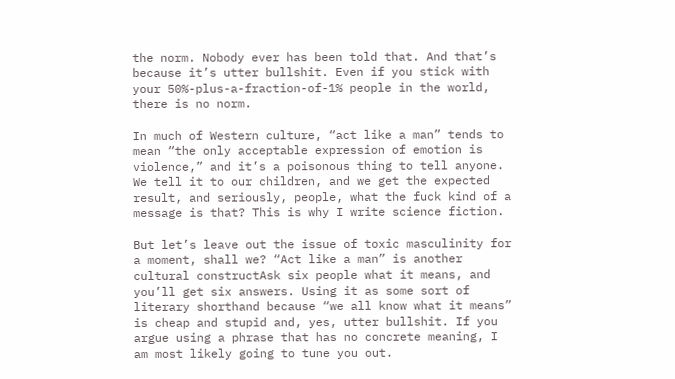the norm. Nobody ever has been told that. And that’s because it’s utter bullshit. Even if you stick with your 50%-plus-a-fraction-of-1% people in the world, there is no norm.

In much of Western culture, “act like a man” tends to mean “the only acceptable expression of emotion is violence,” and it’s a poisonous thing to tell anyone. We tell it to our children, and we get the expected result, and seriously, people, what the fuck kind of a message is that? This is why I write science fiction.

But let’s leave out the issue of toxic masculinity for a moment, shall we? “Act like a man” is another cultural constructAsk six people what it means, and you’ll get six answers. Using it as some sort of literary shorthand because “we all know what it means” is cheap and stupid and, yes, utter bullshit. If you argue using a phrase that has no concrete meaning, I am most likely going to tune you out.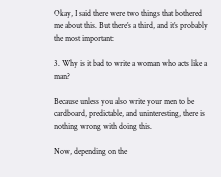Okay, I said there were two things that bothered me about this. But there’s a third, and it’s probably the most important:

3. Why is it bad to write a woman who acts like a man?

Because unless you also write your men to be cardboard, predictable, and uninteresting, there is nothing wrong with doing this.

Now, depending on the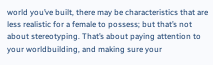world you’ve built, there may be characteristics that are less realistic for a female to possess; but that’s not about stereotyping. That’s about paying attention to your worldbuilding, and making sure your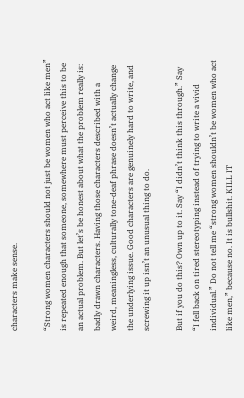characters make sense.

“Strong women characters should not just be women who act like men” is repeated enough that someone, somewhere must perceive this to be an actual problem. But let’s be honest about what the problem really is: badly drawn characters. Having those characters described with a weird, meaningless, culturally tone-deaf phrase doesn’t actually change the underlying issue. Good characters are genuinely hard to write, and screwing it up isn’t an unusual thing to do.

But if you do this? Own up to it. Say “I didn’t think this through.” Say “I fell back on tired stereotyping instead of trying to write a vivid individual.” Do not tell me “strong women shouldn’t be women who act like men,” because no. It is bullshit. KILL IT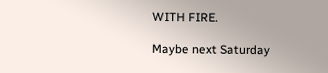WITH FIRE.

Maybe next Saturday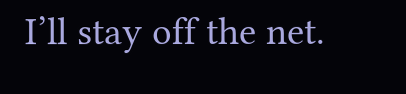I’ll stay off the net.